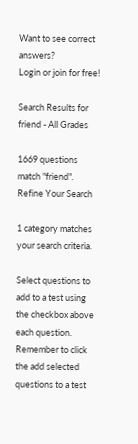Want to see correct answers?
Login or join for free!

Search Results for friend - All Grades

1669 questions match "friend". Refine Your Search

1 category matches your search criteria.

Select questions to add to a test using the checkbox above each question. Remember to click the add selected questions to a test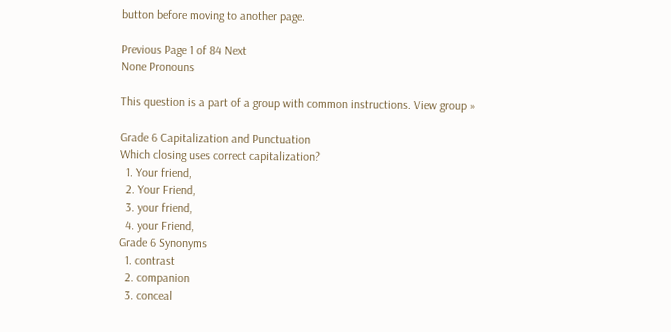button before moving to another page.

Previous Page 1 of 84 Next
None Pronouns

This question is a part of a group with common instructions. View group »

Grade 6 Capitalization and Punctuation
Which closing uses correct capitalization?
  1. Your friend,
  2. Your Friend,
  3. your friend,
  4. your Friend,
Grade 6 Synonyms
  1. contrast
  2. companion
  3. conceal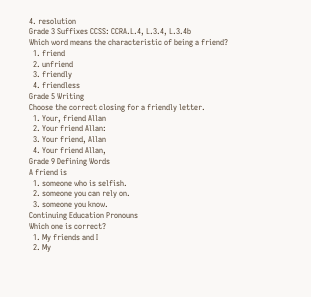4. resolution
Grade 3 Suffixes CCSS: CCRA.L.4, L.3.4, L.3.4b
Which word means the characteristic of being a friend?
  1. friend
  2. unfriend
  3. friendly
  4. friendless
Grade 5 Writing
Choose the correct closing for a friendly letter.
  1. Your, friend Allan
  2. Your friend Allan:
  3. Your friend, Allan
  4. Your friend Allan,
Grade 9 Defining Words
A friend is
  1. someone who is selfish.
  2. someone you can rely on.
  3. someone you know.
Continuing Education Pronouns
Which one is correct?
  1. My friends and I
  2. My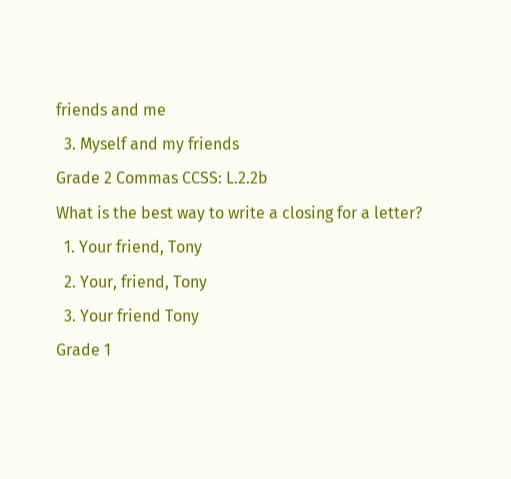friends and me
  3. Myself and my friends
Grade 2 Commas CCSS: L.2.2b
What is the best way to write a closing for a letter?
  1. Your friend, Tony
  2. Your, friend, Tony
  3. Your friend Tony
Grade 1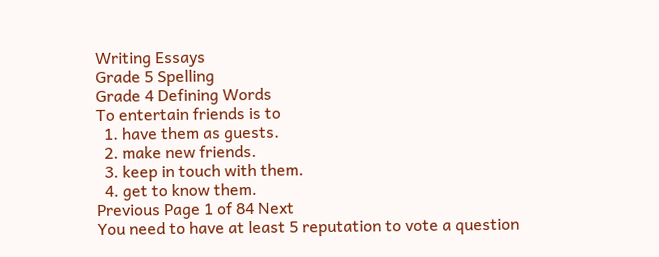Writing Essays
Grade 5 Spelling
Grade 4 Defining Words
To entertain friends is to
  1. have them as guests.
  2. make new friends.
  3. keep in touch with them.
  4. get to know them.
Previous Page 1 of 84 Next
You need to have at least 5 reputation to vote a question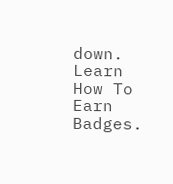down. Learn How To Earn Badges.